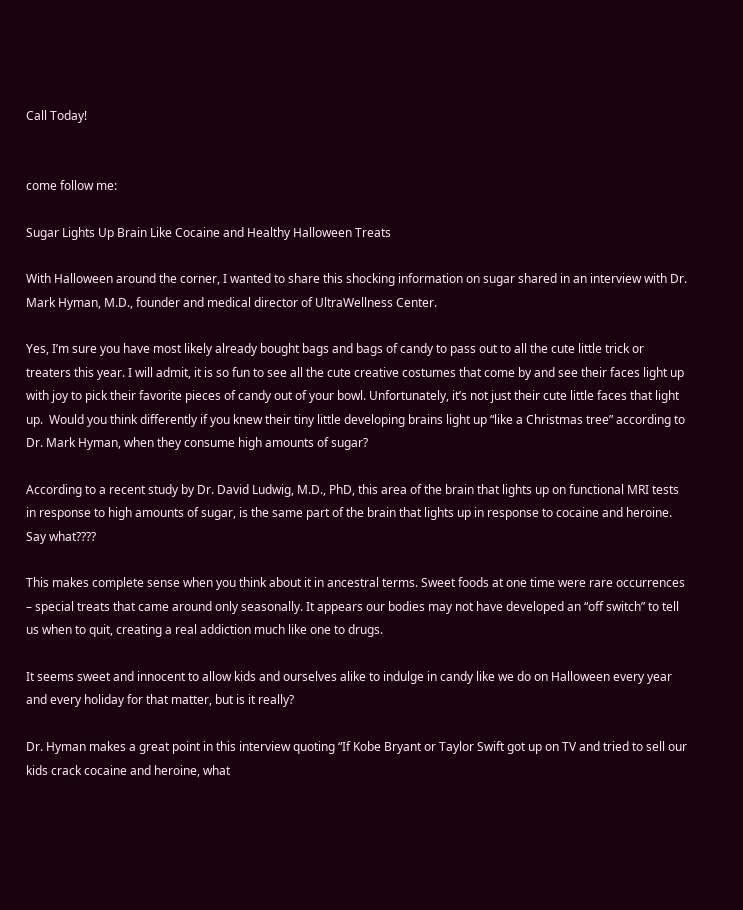Call Today!


come follow me:

Sugar Lights Up Brain Like Cocaine and Healthy Halloween Treats

With Halloween around the corner, I wanted to share this shocking information on sugar shared in an interview with Dr. Mark Hyman, M.D., founder and medical director of UltraWellness Center.

Yes, I’m sure you have most likely already bought bags and bags of candy to pass out to all the cute little trick or treaters this year. I will admit, it is so fun to see all the cute creative costumes that come by and see their faces light up with joy to pick their favorite pieces of candy out of your bowl. Unfortunately, it’s not just their cute little faces that light up.  Would you think differently if you knew their tiny little developing brains light up “like a Christmas tree” according to Dr. Mark Hyman, when they consume high amounts of sugar?

According to a recent study by Dr. David Ludwig, M.D., PhD, this area of the brain that lights up on functional MRI tests in response to high amounts of sugar, is the same part of the brain that lights up in response to cocaine and heroine. Say what????

This makes complete sense when you think about it in ancestral terms. Sweet foods at one time were rare occurrences – special treats that came around only seasonally. It appears our bodies may not have developed an “off switch” to tell us when to quit, creating a real addiction much like one to drugs.

It seems sweet and innocent to allow kids and ourselves alike to indulge in candy like we do on Halloween every year and every holiday for that matter, but is it really?

Dr. Hyman makes a great point in this interview quoting “If Kobe Bryant or Taylor Swift got up on TV and tried to sell our kids crack cocaine and heroine, what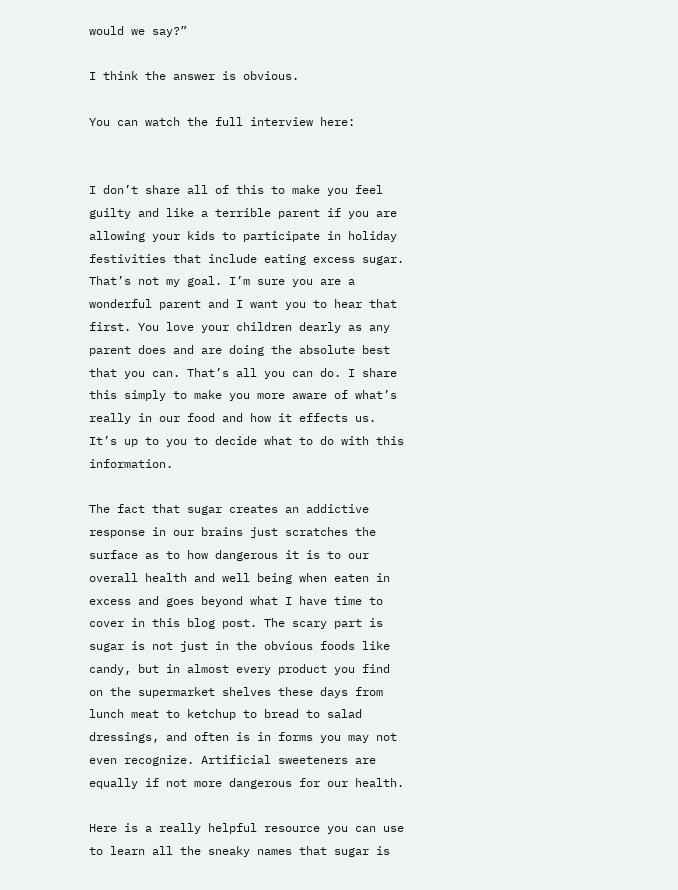would we say?”

I think the answer is obvious.

You can watch the full interview here:


I don’t share all of this to make you feel guilty and like a terrible parent if you are allowing your kids to participate in holiday festivities that include eating excess sugar. That’s not my goal. I’m sure you are a wonderful parent and I want you to hear that first. You love your children dearly as any parent does and are doing the absolute best that you can. That’s all you can do. I share this simply to make you more aware of what’s really in our food and how it effects us. It’s up to you to decide what to do with this information.

The fact that sugar creates an addictive response in our brains just scratches the surface as to how dangerous it is to our overall health and well being when eaten in excess and goes beyond what I have time to cover in this blog post. The scary part is sugar is not just in the obvious foods like candy, but in almost every product you find on the supermarket shelves these days from lunch meat to ketchup to bread to salad dressings, and often is in forms you may not even recognize. Artificial sweeteners are equally if not more dangerous for our health.

Here is a really helpful resource you can use to learn all the sneaky names that sugar is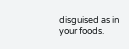disguised as in your foods.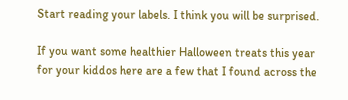Start reading your labels. I think you will be surprised.

If you want some healthier Halloween treats this year for your kiddos here are a few that I found across the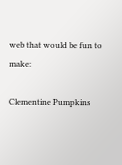web that would be fun to make:

Clementine Pumpkins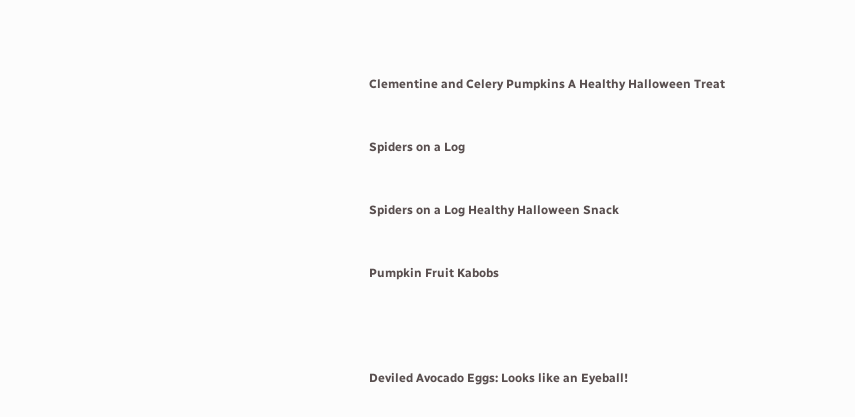Clementine and Celery Pumpkins A Healthy Halloween Treat


Spiders on a Log


Spiders on a Log Healthy Halloween Snack


Pumpkin Fruit Kabobs




Deviled Avocado Eggs: Looks like an Eyeball!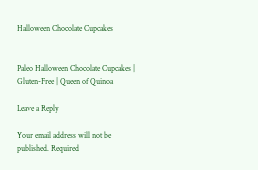Halloween Chocolate Cupcakes


Paleo Halloween Chocolate Cupcakes | Gluten-Free | Queen of Quinoa

Leave a Reply

Your email address will not be published. Required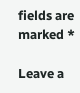fields are marked *

Leave a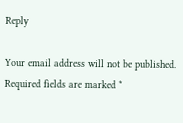Reply

Your email address will not be published. Required fields are marked *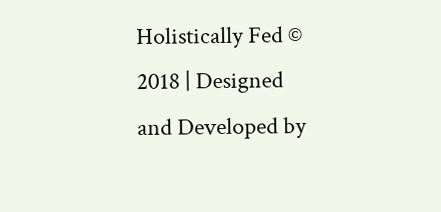Holistically Fed © 2018 | Designed and Developed by